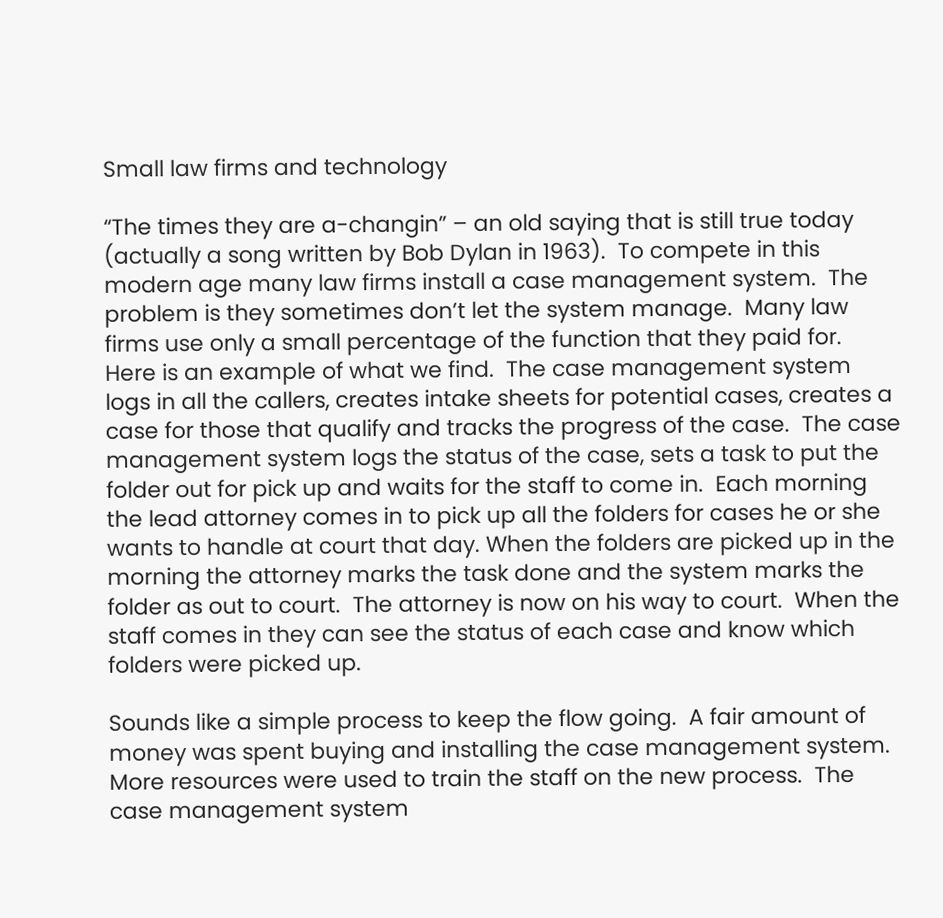Small law firms and technology

“The times they are a-changin” – an old saying that is still true today (actually a song written by Bob Dylan in 1963).  To compete in this modern age many law firms install a case management system.  The problem is they sometimes don’t let the system manage.  Many law firms use only a small percentage of the function that they paid for.   Here is an example of what we find.  The case management system logs in all the callers, creates intake sheets for potential cases, creates a case for those that qualify and tracks the progress of the case.  The case management system logs the status of the case, sets a task to put the folder out for pick up and waits for the staff to come in.  Each morning the lead attorney comes in to pick up all the folders for cases he or she wants to handle at court that day. When the folders are picked up in the morning the attorney marks the task done and the system marks the folder as out to court.  The attorney is now on his way to court.  When the staff comes in they can see the status of each case and know which folders were picked up.

Sounds like a simple process to keep the flow going.  A fair amount of money was spent buying and installing the case management system.  More resources were used to train the staff on the new process.  The case management system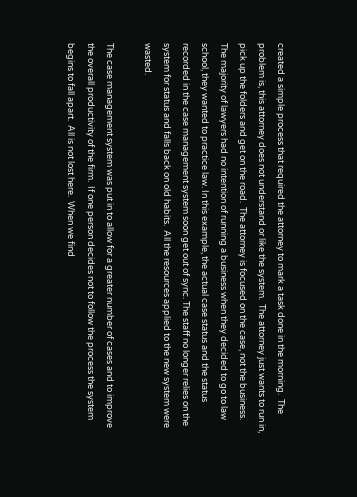created a simple process that required the attorney to mark a task done in the morning.  The problem is, this attorney does not understand or like the system.  The attorney just wants to run in, pick up the folders and get on the road.  The attorney is focused on the case, not the business. The majority of lawyers had no intention of running a business when they decided to go to law school, they wanted to practice law. In this example, the actual case status and the status recorded in the case management system soon get out of sync. The staff no longer relies on the system for status and falls back on old habits.  All the resources applied to the new system were wasted.

The case management system was put in to allow for a greater number of cases and to improve the overall productivity of the firm.  If one person decides not to follow the process the system begins to fall apart.  All is not lost here.  When we find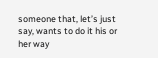someone that, let’s just say, wants to do it his or her way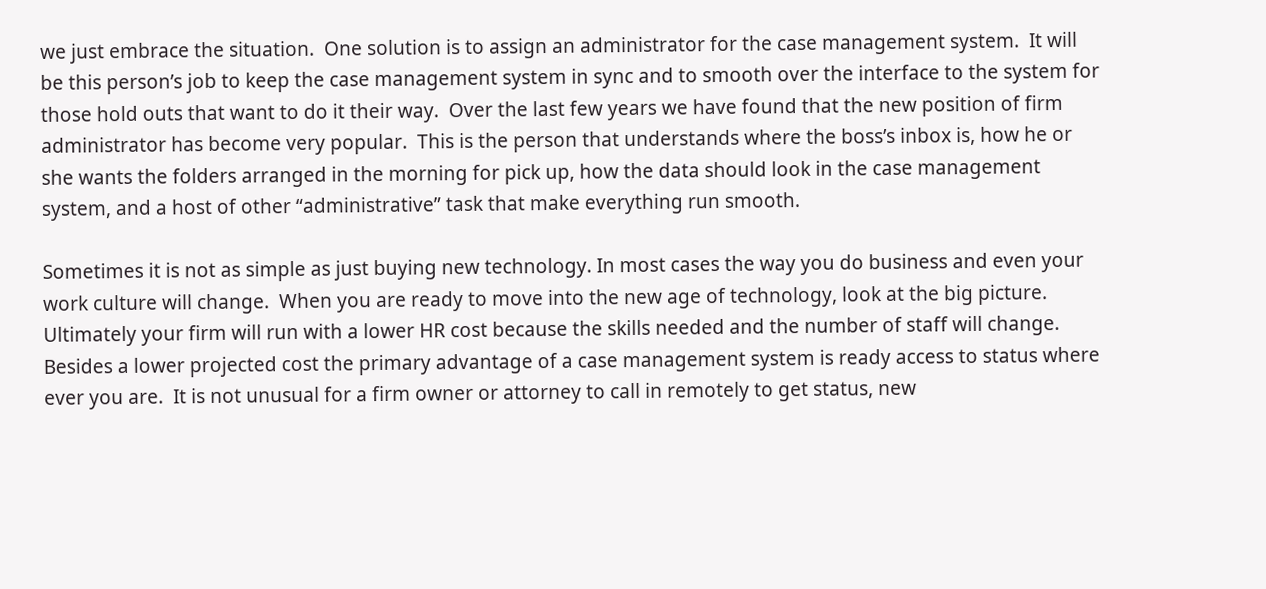we just embrace the situation.  One solution is to assign an administrator for the case management system.  It will be this person’s job to keep the case management system in sync and to smooth over the interface to the system for those hold outs that want to do it their way.  Over the last few years we have found that the new position of firm administrator has become very popular.  This is the person that understands where the boss’s inbox is, how he or she wants the folders arranged in the morning for pick up, how the data should look in the case management system, and a host of other “administrative” task that make everything run smooth.

Sometimes it is not as simple as just buying new technology. In most cases the way you do business and even your work culture will change.  When you are ready to move into the new age of technology, look at the big picture.  Ultimately your firm will run with a lower HR cost because the skills needed and the number of staff will change.   Besides a lower projected cost the primary advantage of a case management system is ready access to status where ever you are.  It is not unusual for a firm owner or attorney to call in remotely to get status, new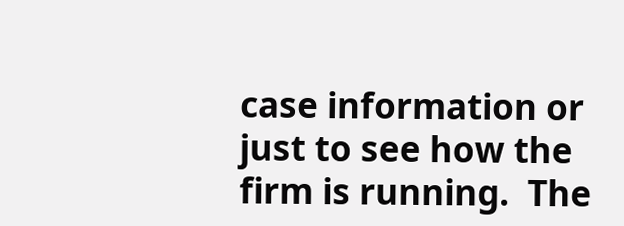case information or just to see how the firm is running.  The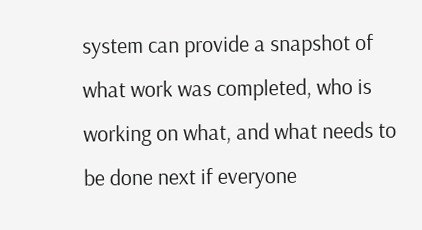system can provide a snapshot of what work was completed, who is working on what, and what needs to be done next if everyone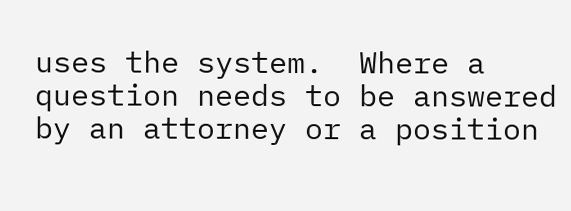uses the system.  Where a question needs to be answered by an attorney or a position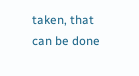taken, that can be done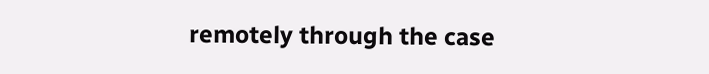remotely through the case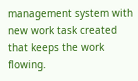management system with new work task created that keeps the work flowing.